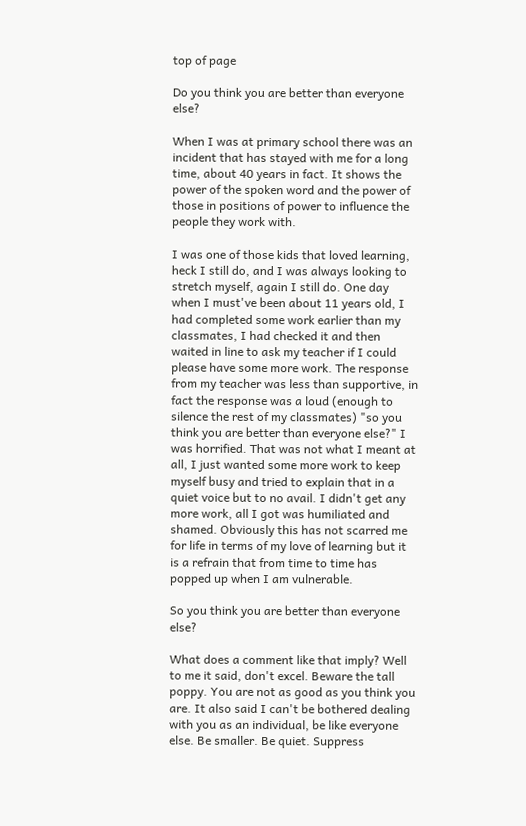top of page

Do you think you are better than everyone else?

When I was at primary school there was an incident that has stayed with me for a long time, about 40 years in fact. It shows the power of the spoken word and the power of those in positions of power to influence the people they work with.

I was one of those kids that loved learning, heck I still do, and I was always looking to stretch myself, again I still do. One day when I must've been about 11 years old, I had completed some work earlier than my classmates, I had checked it and then waited in line to ask my teacher if I could please have some more work. The response from my teacher was less than supportive, in fact the response was a loud (enough to silence the rest of my classmates) "so you think you are better than everyone else?" I was horrified. That was not what I meant at all, I just wanted some more work to keep myself busy and tried to explain that in a quiet voice but to no avail. I didn't get any more work, all I got was humiliated and shamed. Obviously this has not scarred me for life in terms of my love of learning but it is a refrain that from time to time has popped up when I am vulnerable.

So you think you are better than everyone else?

What does a comment like that imply? Well to me it said, don't excel. Beware the tall poppy. You are not as good as you think you are. It also said I can't be bothered dealing with you as an individual, be like everyone else. Be smaller. Be quiet. Suppress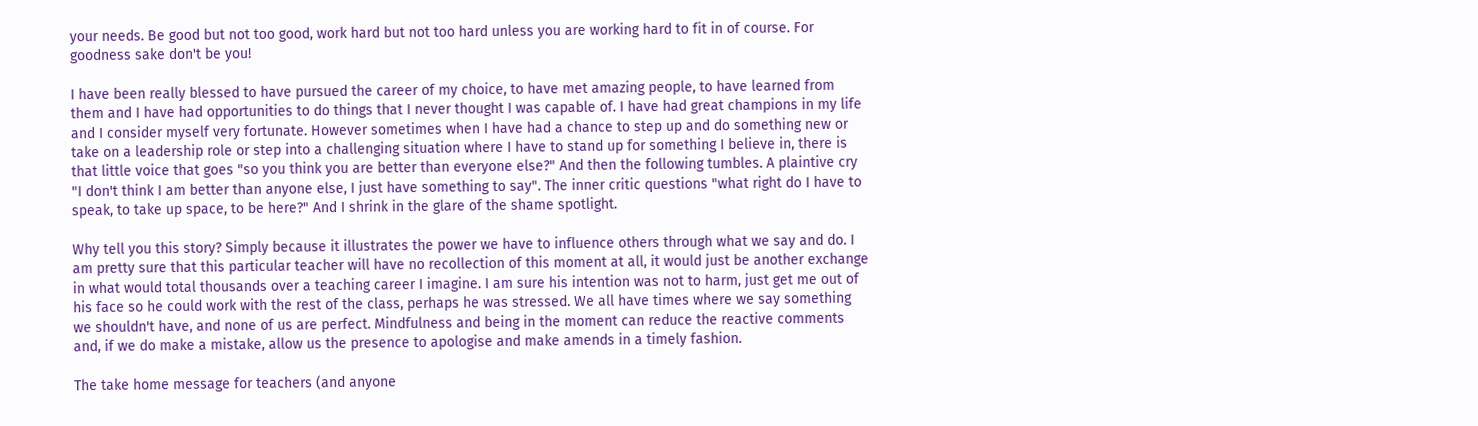your needs. Be good but not too good, work hard but not too hard unless you are working hard to fit in of course. For goodness sake don't be you!

I have been really blessed to have pursued the career of my choice, to have met amazing people, to have learned from them and I have had opportunities to do things that I never thought I was capable of. I have had great champions in my life and I consider myself very fortunate. However sometimes when I have had a chance to step up and do something new or take on a leadership role or step into a challenging situation where I have to stand up for something I believe in, there is that little voice that goes "so you think you are better than everyone else?" And then the following tumbles. A plaintive cry "I don't think I am better than anyone else, I just have something to say". The inner critic questions "what right do I have to speak, to take up space, to be here?" And I shrink in the glare of the shame spotlight.

Why tell you this story? Simply because it illustrates the power we have to influence others through what we say and do. I am pretty sure that this particular teacher will have no recollection of this moment at all, it would just be another exchange in what would total thousands over a teaching career I imagine. I am sure his intention was not to harm, just get me out of his face so he could work with the rest of the class, perhaps he was stressed. We all have times where we say something we shouldn't have, and none of us are perfect. Mindfulness and being in the moment can reduce the reactive comments and, if we do make a mistake, allow us the presence to apologise and make amends in a timely fashion.

The take home message for teachers (and anyone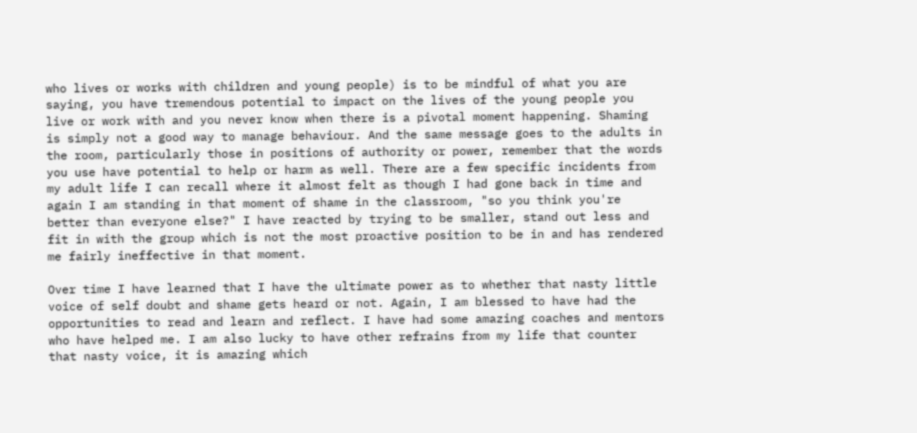who lives or works with children and young people) is to be mindful of what you are saying, you have tremendous potential to impact on the lives of the young people you live or work with and you never know when there is a pivotal moment happening. Shaming is simply not a good way to manage behaviour. And the same message goes to the adults in the room, particularly those in positions of authority or power, remember that the words you use have potential to help or harm as well. There are a few specific incidents from my adult life I can recall where it almost felt as though I had gone back in time and again I am standing in that moment of shame in the classroom, "so you think you're better than everyone else?" I have reacted by trying to be smaller, stand out less and fit in with the group which is not the most proactive position to be in and has rendered me fairly ineffective in that moment.

Over time I have learned that I have the ultimate power as to whether that nasty little voice of self doubt and shame gets heard or not. Again, I am blessed to have had the opportunities to read and learn and reflect. I have had some amazing coaches and mentors who have helped me. I am also lucky to have other refrains from my life that counter that nasty voice, it is amazing which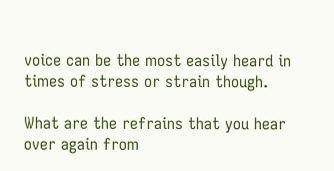voice can be the most easily heard in times of stress or strain though.

What are the refrains that you hear over again from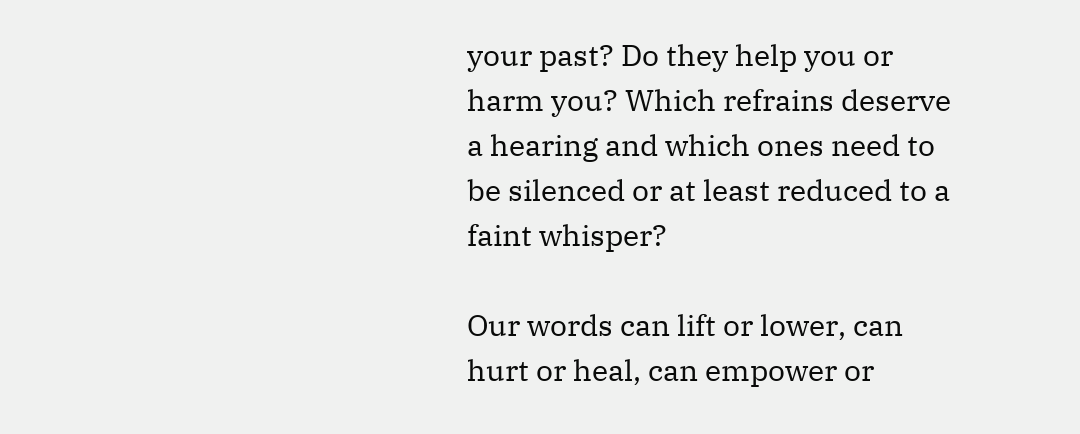your past? Do they help you or harm you? Which refrains deserve a hearing and which ones need to be silenced or at least reduced to a faint whisper?

Our words can lift or lower, can hurt or heal, can empower or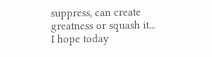suppress, can create greatness or squash it... I hope today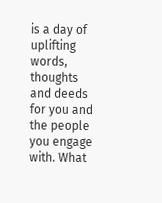is a day of uplifting words, thoughts and deeds for you and the people you engage with. What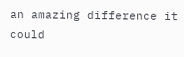an amazing difference it could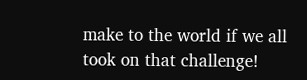make to the world if we all took on that challenge!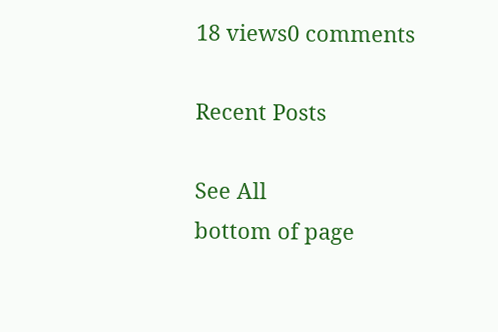18 views0 comments

Recent Posts

See All
bottom of page